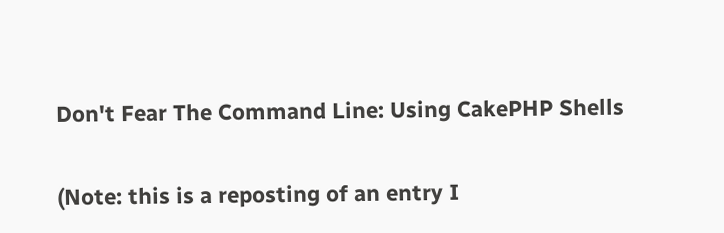Don't Fear The Command Line: Using CakePHP Shells

(Note: this is a reposting of an entry I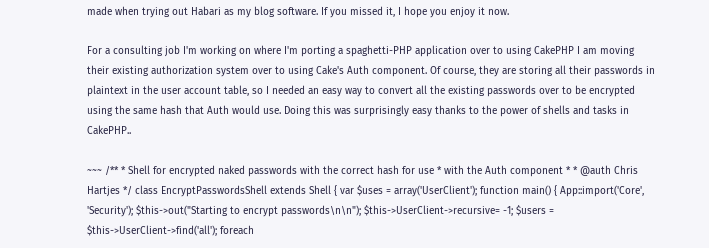made when trying out Habari as my blog software. If you missed it, I hope you enjoy it now.

For a consulting job I'm working on where I'm porting a spaghetti-PHP application over to using CakePHP I am moving their existing authorization system over to using Cake's Auth component. Of course, they are storing all their passwords in plaintext in the user account table, so I needed an easy way to convert all the existing passwords over to be encrypted using the same hash that Auth would use. Doing this was surprisingly easy thanks to the power of shells and tasks in CakePHP..

~~~ /** * Shell for encrypted naked passwords with the correct hash for use * with the Auth component * * @auth Chris Hartjes */ class EncryptPasswordsShell extends Shell { var $uses = array('UserClient'); function main() { App::import('Core', 'Security'); $this->out("Starting to encrypt passwords\n\n"); $this->UserClient->recursive= -1; $users = $this->UserClient->find('all'); foreach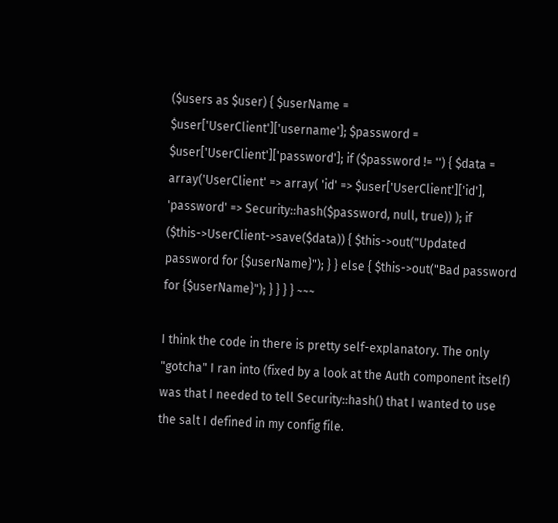($users as $user) { $userName = $user['UserClient']['username']; $password = $user['UserClient']['password']; if ($password != '') { $data = array('UserClient' => array( 'id' => $user['UserClient']['id'], 'password' => Security::hash($password, null, true)) ); if ($this->UserClient->save($data)) { $this->out("Updated password for {$userName}"); } } else { $this->out("Bad password for {$userName}"); } } } } ~~~

I think the code in there is pretty self-explanatory. The only "gotcha" I ran into (fixed by a look at the Auth component itself) was that I needed to tell Security::hash() that I wanted to use the salt I defined in my config file.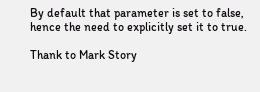By default that parameter is set to false, hence the need to explicitly set it to true.

Thank to Mark Story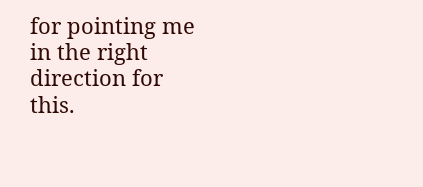for pointing me in the right direction for this.